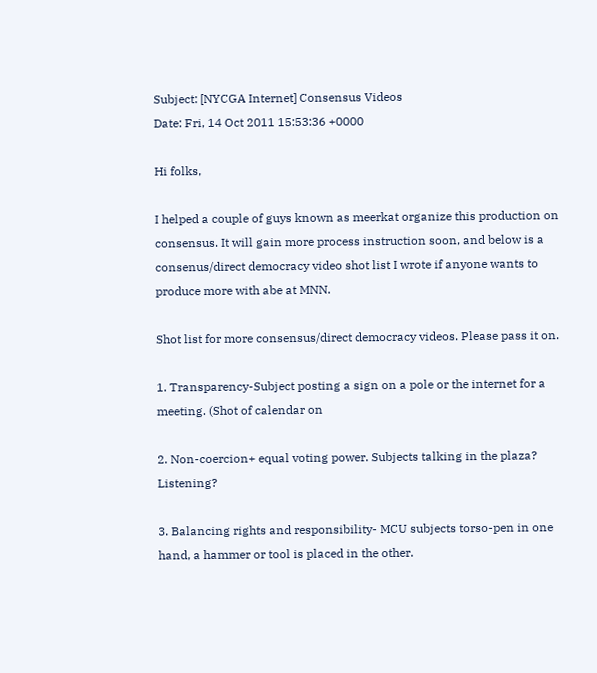Subject: [NYCGA Internet] Consensus Videos
Date: Fri, 14 Oct 2011 15:53:36 +0000

Hi folks,

I helped a couple of guys known as meerkat organize this production on consensus. It will gain more process instruction soon, and below is a consenus/direct democracy video shot list I wrote if anyone wants to produce more with abe at MNN.

Shot list for more consensus/direct democracy videos. Please pass it on.

1. Transparency-Subject posting a sign on a pole or the internet for a meeting. (Shot of calendar on

2. Non-coercion+ equal voting power. Subjects talking in the plaza? Listening?

3. Balancing rights and responsibility- MCU subjects torso-pen in one hand, a hammer or tool is placed in the other.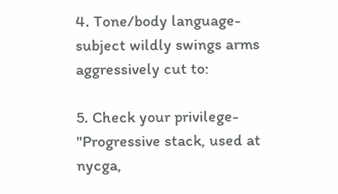4. Tone/body language- subject wildly swings arms aggressively cut to:

5. Check your privilege- "Progressive stack, used at nycga,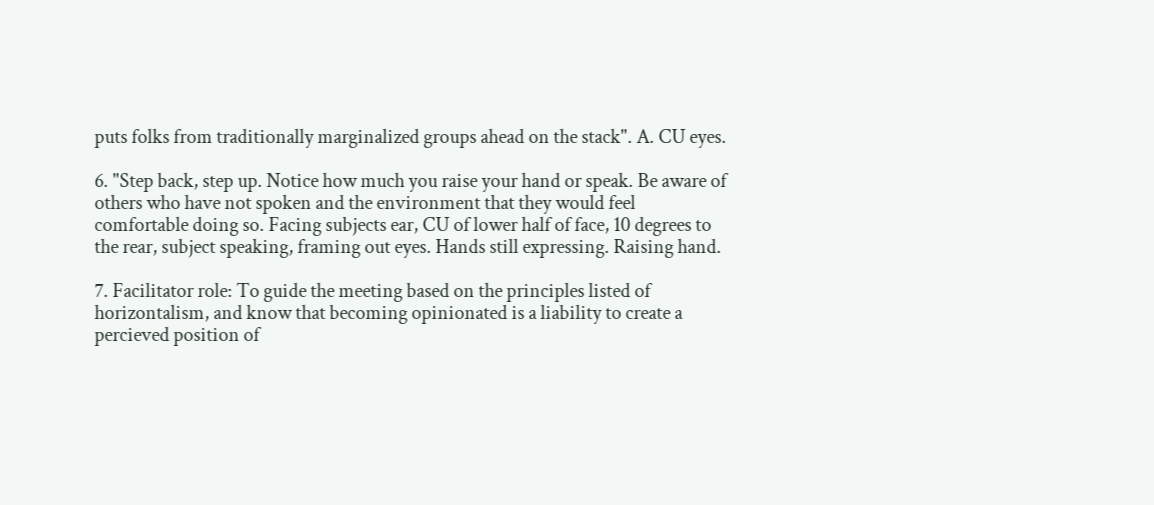puts folks from traditionally marginalized groups ahead on the stack". A. CU eyes.

6. "Step back, step up. Notice how much you raise your hand or speak. Be aware of others who have not spoken and the environment that they would feel comfortable doing so. Facing subjects ear, CU of lower half of face, 10 degrees to the rear, subject speaking, framing out eyes. Hands still expressing. Raising hand.

7. Facilitator role: To guide the meeting based on the principles listed of horizontalism, and know that becoming opinionated is a liability to create a percieved position of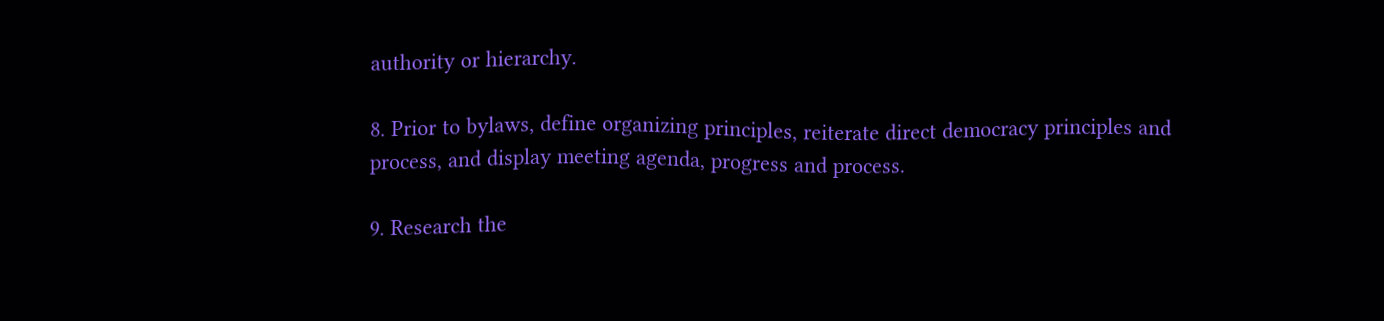authority or hierarchy.

8. Prior to bylaws, define organizing principles, reiterate direct democracy principles and process, and display meeting agenda, progress and process.

9. Research the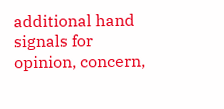additional hand signals for opinion, concern,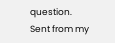question.
Sent from my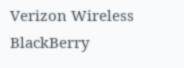Verizon Wireless BlackBerry